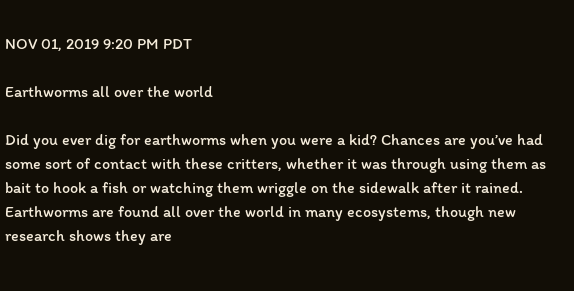NOV 01, 2019 9:20 PM PDT

Earthworms all over the world

Did you ever dig for earthworms when you were a kid? Chances are you’ve had some sort of contact with these critters, whether it was through using them as bait to hook a fish or watching them wriggle on the sidewalk after it rained. Earthworms are found all over the world in many ecosystems, though new research shows they are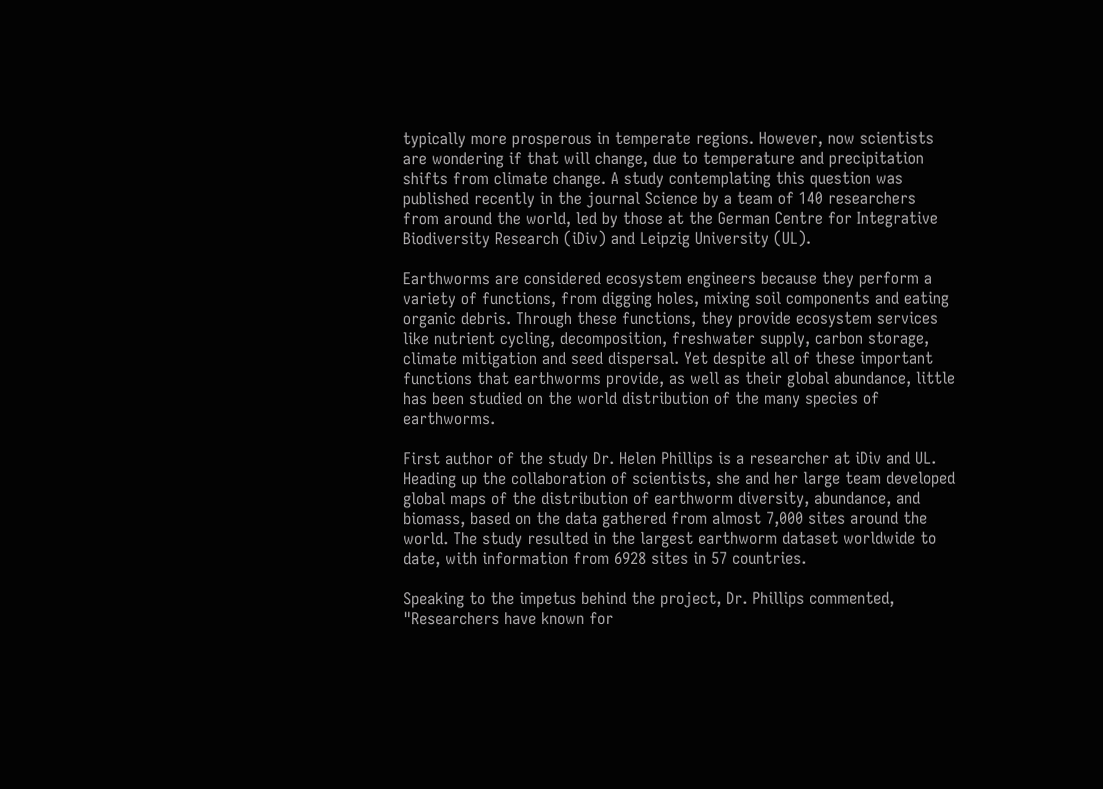typically more prosperous in temperate regions. However, now scientists are wondering if that will change, due to temperature and precipitation shifts from climate change. A study contemplating this question was published recently in the journal Science by a team of 140 researchers from around the world, led by those at the German Centre for Integrative Biodiversity Research (iDiv) and Leipzig University (UL).

Earthworms are considered ecosystem engineers because they perform a variety of functions, from digging holes, mixing soil components and eating organic debris. Through these functions, they provide ecosystem services like nutrient cycling, decomposition, freshwater supply, carbon storage, climate mitigation and seed dispersal. Yet despite all of these important functions that earthworms provide, as well as their global abundance, little has been studied on the world distribution of the many species of earthworms.

First author of the study Dr. Helen Phillips is a researcher at iDiv and UL. Heading up the collaboration of scientists, she and her large team developed global maps of the distribution of earthworm diversity, abundance, and biomass, based on the data gathered from almost 7,000 sites around the world. The study resulted in the largest earthworm dataset worldwide to date, with information from 6928 sites in 57 countries.

Speaking to the impetus behind the project, Dr. Phillips commented, "Researchers have known for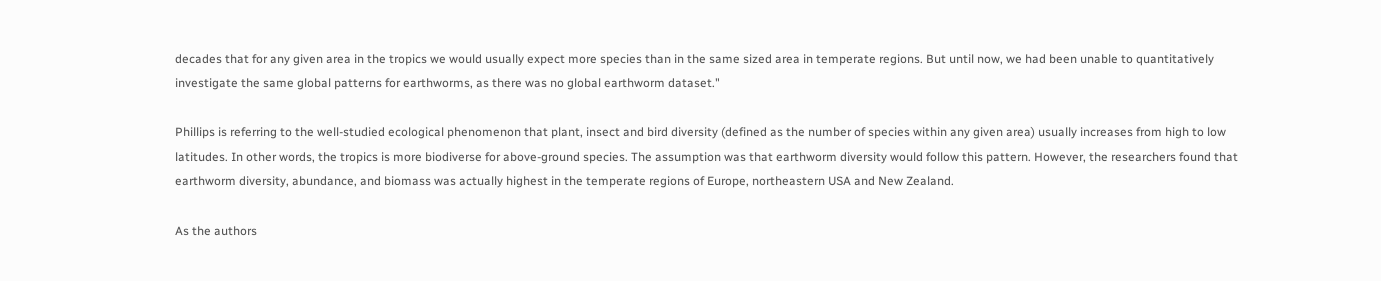decades that for any given area in the tropics we would usually expect more species than in the same sized area in temperate regions. But until now, we had been unable to quantitatively investigate the same global patterns for earthworms, as there was no global earthworm dataset."

Phillips is referring to the well-studied ecological phenomenon that plant, insect and bird diversity (defined as the number of species within any given area) usually increases from high to low latitudes. In other words, the tropics is more biodiverse for above-ground species. The assumption was that earthworm diversity would follow this pattern. However, the researchers found that earthworm diversity, abundance, and biomass was actually highest in the temperate regions of Europe, northeastern USA and New Zealand.

As the authors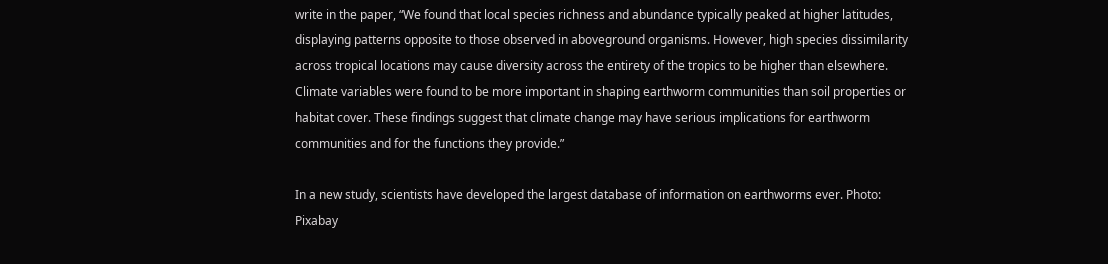write in the paper, “We found that local species richness and abundance typically peaked at higher latitudes, displaying patterns opposite to those observed in aboveground organisms. However, high species dissimilarity across tropical locations may cause diversity across the entirety of the tropics to be higher than elsewhere. Climate variables were found to be more important in shaping earthworm communities than soil properties or habitat cover. These findings suggest that climate change may have serious implications for earthworm communities and for the functions they provide.”

In a new study, scientists have developed the largest database of information on earthworms ever. Photo: Pixabay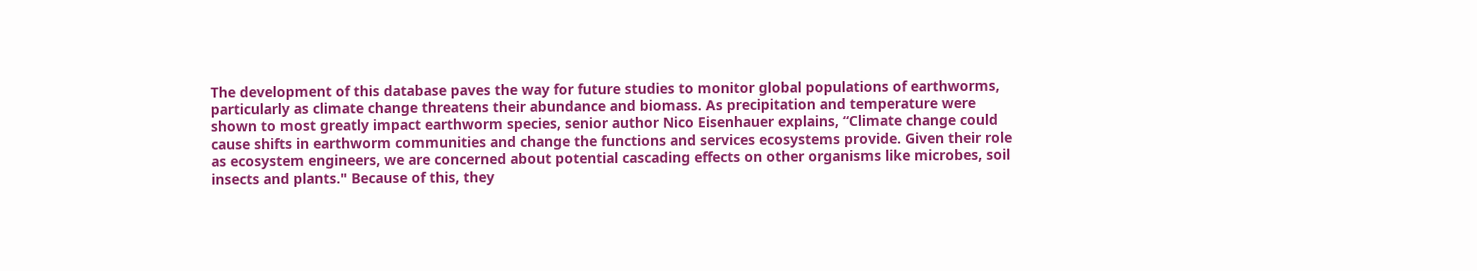The development of this database paves the way for future studies to monitor global populations of earthworms, particularly as climate change threatens their abundance and biomass. As precipitation and temperature were shown to most greatly impact earthworm species, senior author Nico Eisenhauer explains, “Climate change could cause shifts in earthworm communities and change the functions and services ecosystems provide. Given their role as ecosystem engineers, we are concerned about potential cascading effects on other organisms like microbes, soil insects and plants." Because of this, they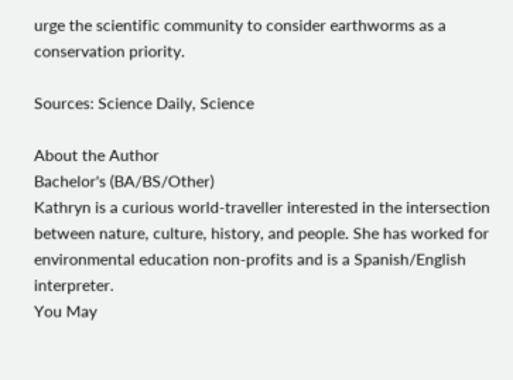urge the scientific community to consider earthworms as a conservation priority.

Sources: Science Daily, Science

About the Author
Bachelor's (BA/BS/Other)
Kathryn is a curious world-traveller interested in the intersection between nature, culture, history, and people. She has worked for environmental education non-profits and is a Spanish/English interpreter.
You May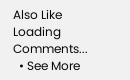Also Like
Loading Comments...
  • See More